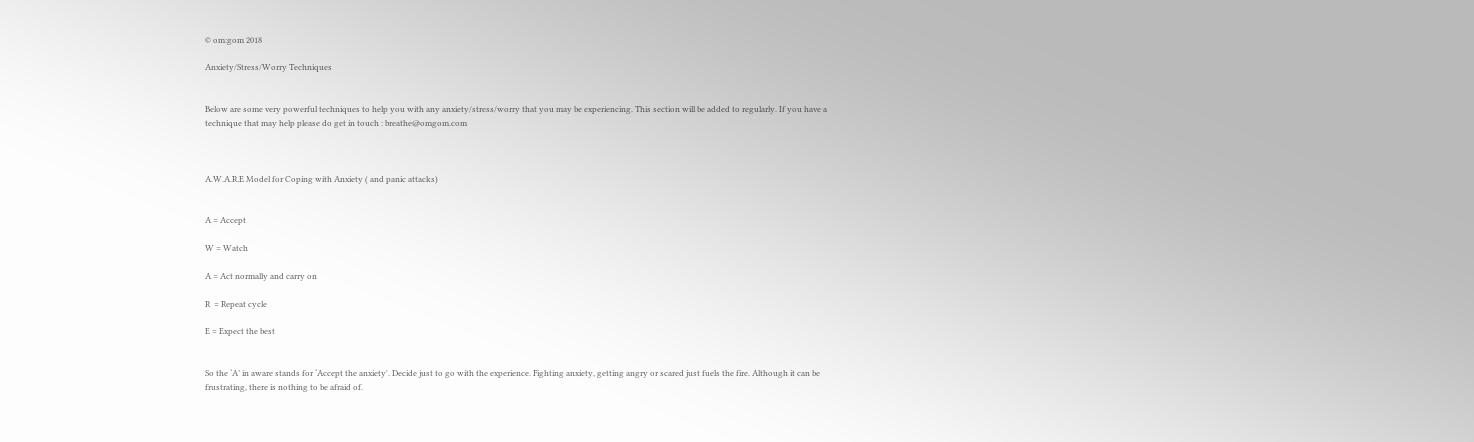© om:gom 2018

Anxiety/Stress/Worry Techniques


Below are some very powerful techniques to help you with any anxiety/stress/worry that you may be experiencing. This section will be added to regularly. If you have a technique that may help please do get in touch : breathe@omgom.com



A.W.A.R.E Model for Coping with Anxiety ( and panic attacks)


A = Accept

W = Watch

A = Act normally and carry on

R  = Repeat cycle

E = Expect the best


So the ‘A’ in aware stands for ‘Accept the anxiety'. Decide just to go with the experience. Fighting anxiety, getting angry or scared just fuels the fire. Although it can be frustrating, there is nothing to be afraid of.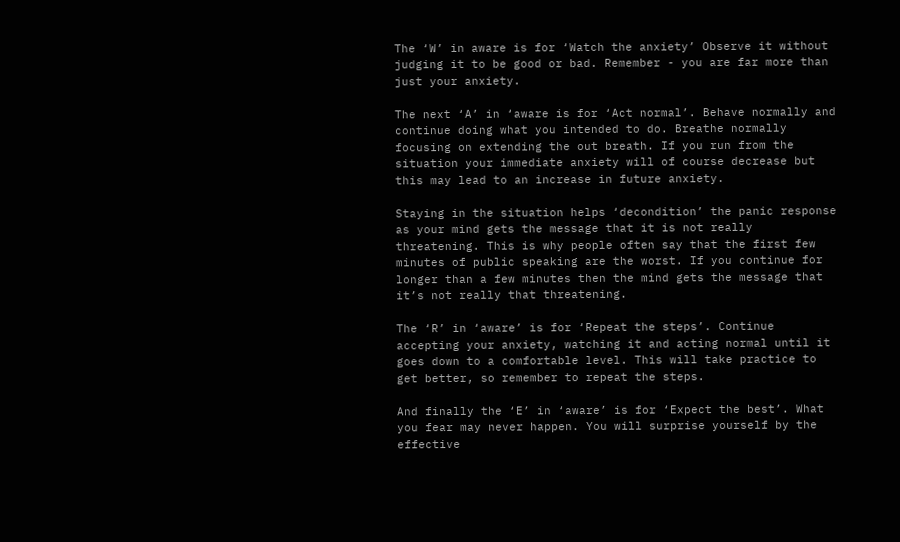The ‘W’ in aware is for ‘Watch the anxiety’ Observe it without judging it to be good or bad. Remember - you are far more than just your anxiety.

The next ‘A’ in ‘aware is for ‘Act normal’. Behave normally and continue doing what you intended to do. Breathe normally focusing on extending the out breath. If you run from the situation your immediate anxiety will of course decrease but this may lead to an increase in future anxiety.

Staying in the situation helps ‘decondition’ the panic response as your mind gets the message that it is not really threatening. This is why people often say that the first few minutes of public speaking are the worst. If you continue for longer than a few minutes then the mind gets the message that it’s not really that threatening.

The ‘R’ in ‘aware’ is for ‘Repeat the steps’. Continue accepting your anxiety, watching it and acting normal until it goes down to a comfortable level. This will take practice to get better, so remember to repeat the steps.

And finally the ‘E’ in ‘aware’ is for ‘Expect the best’. What you fear may never happen. You will surprise yourself by the effective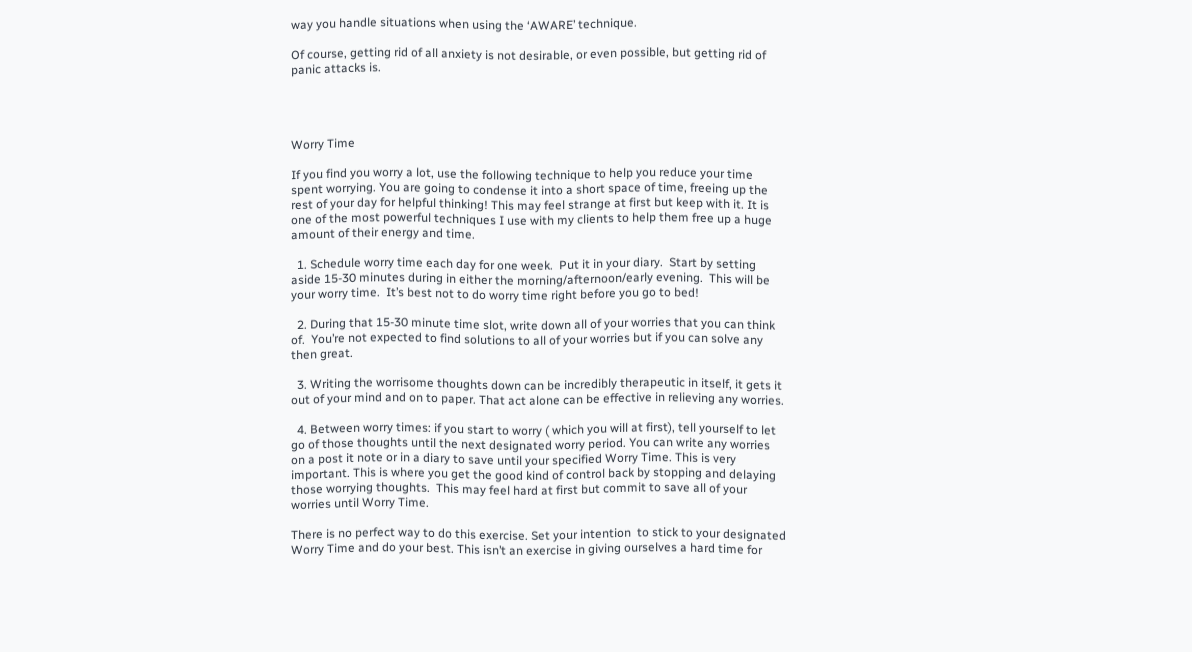way you handle situations when using the ‘AWARE’ technique.

Of course, getting rid of all anxiety is not desirable, or even possible, but getting rid of panic attacks is.




Worry Time

If you find you worry a lot, use the following technique to help you reduce your time spent worrying. You are going to condense it into a short space of time, freeing up the rest of your day for helpful thinking! This may feel strange at first but keep with it. It is one of the most powerful techniques I use with my clients to help them free up a huge amount of their energy and time.

  1. Schedule worry time each day for one week.  Put it in your diary.  Start by setting aside 15-30 minutes during in either the morning/afternoon/early evening.  This will be your worry time.  It’s best not to do worry time right before you go to bed!

  2. During that 15-30 minute time slot, write down all of your worries that you can think of.  You’re not expected to find solutions to all of your worries but if you can solve any then great.

  3. Writing the worrisome thoughts down can be incredibly therapeutic in itself, it gets it out of your mind and on to paper. That act alone can be effective in relieving any worries.

  4. Between worry times: if you start to worry ( which you will at first), tell yourself to let go of those thoughts until the next designated worry period. You can write any worries on a post it note or in a diary to save until your specified Worry Time. This is very important. This is where you get the good kind of control back by stopping and delaying those worrying thoughts.  This may feel hard at first but commit to save all of your worries until Worry Time.

There is no perfect way to do this exercise. Set your intention  to stick to your designated Worry Time and do your best. This isn’t an exercise in giving ourselves a hard time for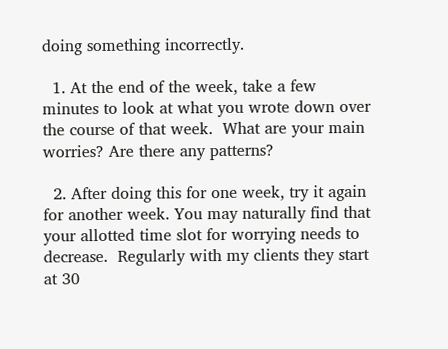doing something incorrectly.

  1. At the end of the week, take a few minutes to look at what you wrote down over the course of that week.  What are your main worries? Are there any patterns?

  2. After doing this for one week, try it again for another week. You may naturally find that your allotted time slot for worrying needs to decrease.  Regularly with my clients they start at 30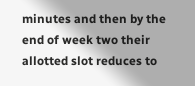minutes and then by the end of week two their allotted slot reduces to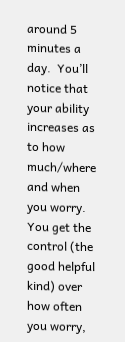around 5 minutes a day.  You’ll notice that your ability increases as to how much/where and when you worry.  You get the control (the good helpful kind) over how often you worry,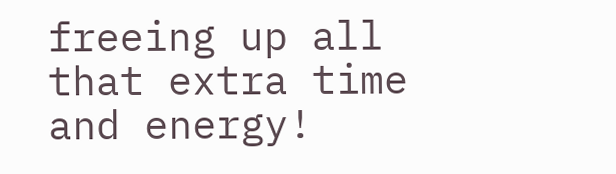freeing up all that extra time and energy!